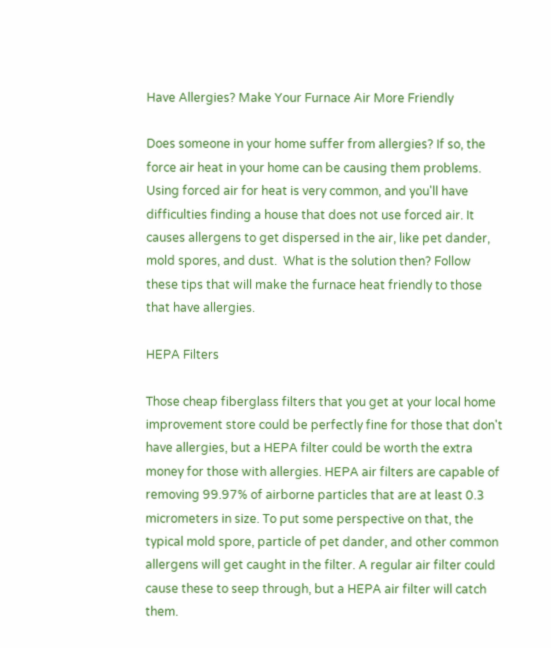Have Allergies? Make Your Furnace Air More Friendly

Does someone in your home suffer from allergies? If so, the force air heat in your home can be causing them problems. Using forced air for heat is very common, and you'll have difficulties finding a house that does not use forced air. It causes allergens to get dispersed in the air, like pet dander, mold spores, and dust.  What is the solution then? Follow these tips that will make the furnace heat friendly to those that have allergies.

HEPA Filters

Those cheap fiberglass filters that you get at your local home improvement store could be perfectly fine for those that don't have allergies, but a HEPA filter could be worth the extra money for those with allergies. HEPA air filters are capable of removing 99.97% of airborne particles that are at least 0.3 micrometers in size. To put some perspective on that, the typical mold spore, particle of pet dander, and other common allergens will get caught in the filter. A regular air filter could cause these to seep through, but a HEPA air filter will catch them.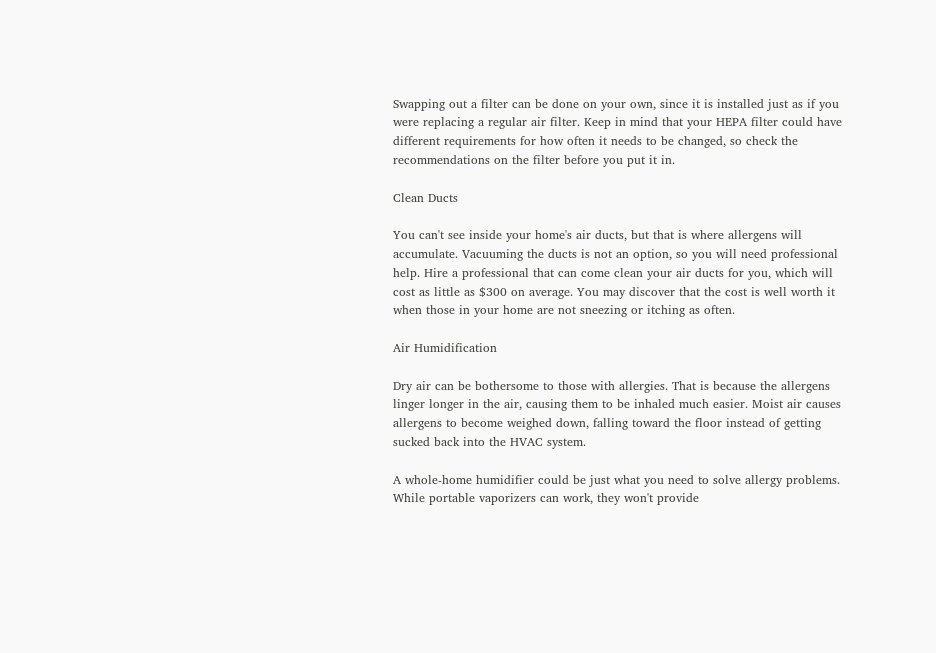Swapping out a filter can be done on your own, since it is installed just as if you were replacing a regular air filter. Keep in mind that your HEPA filter could have different requirements for how often it needs to be changed, so check the recommendations on the filter before you put it in.

Clean Ducts

You can't see inside your home's air ducts, but that is where allergens will accumulate. Vacuuming the ducts is not an option, so you will need professional help. Hire a professional that can come clean your air ducts for you, which will cost as little as $300 on average. You may discover that the cost is well worth it when those in your home are not sneezing or itching as often.

Air Humidification

Dry air can be bothersome to those with allergies. That is because the allergens linger longer in the air, causing them to be inhaled much easier. Moist air causes allergens to become weighed down, falling toward the floor instead of getting sucked back into the HVAC system.

A whole-home humidifier could be just what you need to solve allergy problems. While portable vaporizers can work, they won't provide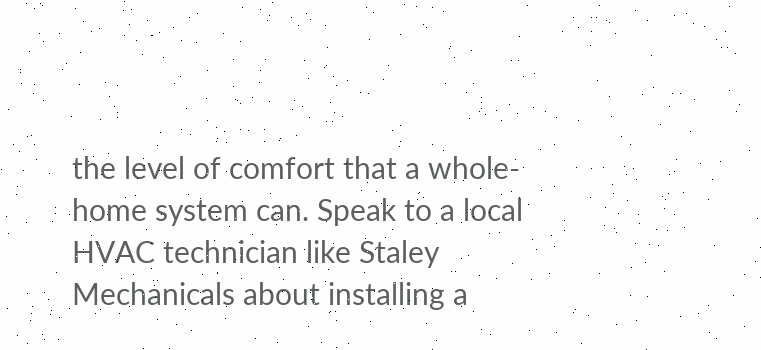the level of comfort that a whole-home system can. Speak to a local HVAC technician like Staley Mechanicals about installing a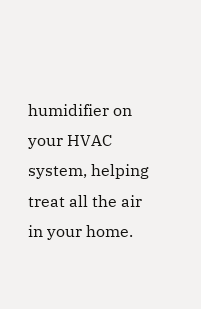humidifier on your HVAC system, helping treat all the air in your home.